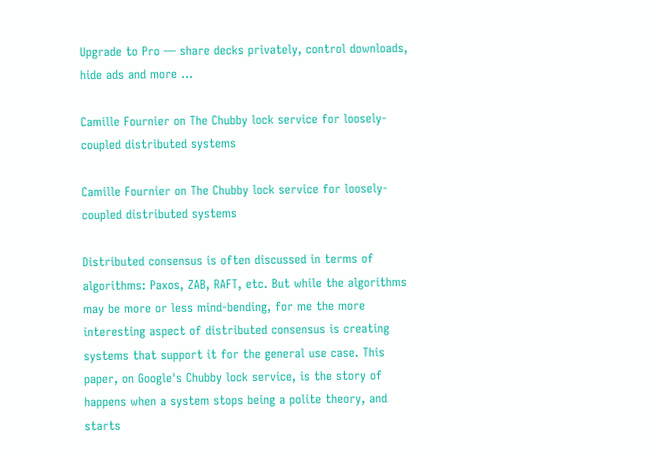Upgrade to Pro — share decks privately, control downloads, hide ads and more …

Camille Fournier on The Chubby lock service for loosely-coupled distributed systems

Camille Fournier on The Chubby lock service for loosely-coupled distributed systems

Distributed consensus is often discussed in terms of algorithms: Paxos, ZAB, RAFT, etc. But while the algorithms may be more or less mind-bending, for me the more interesting aspect of distributed consensus is creating systems that support it for the general use case. This paper, on Google's Chubby lock service, is the story of happens when a system stops being a polite theory, and starts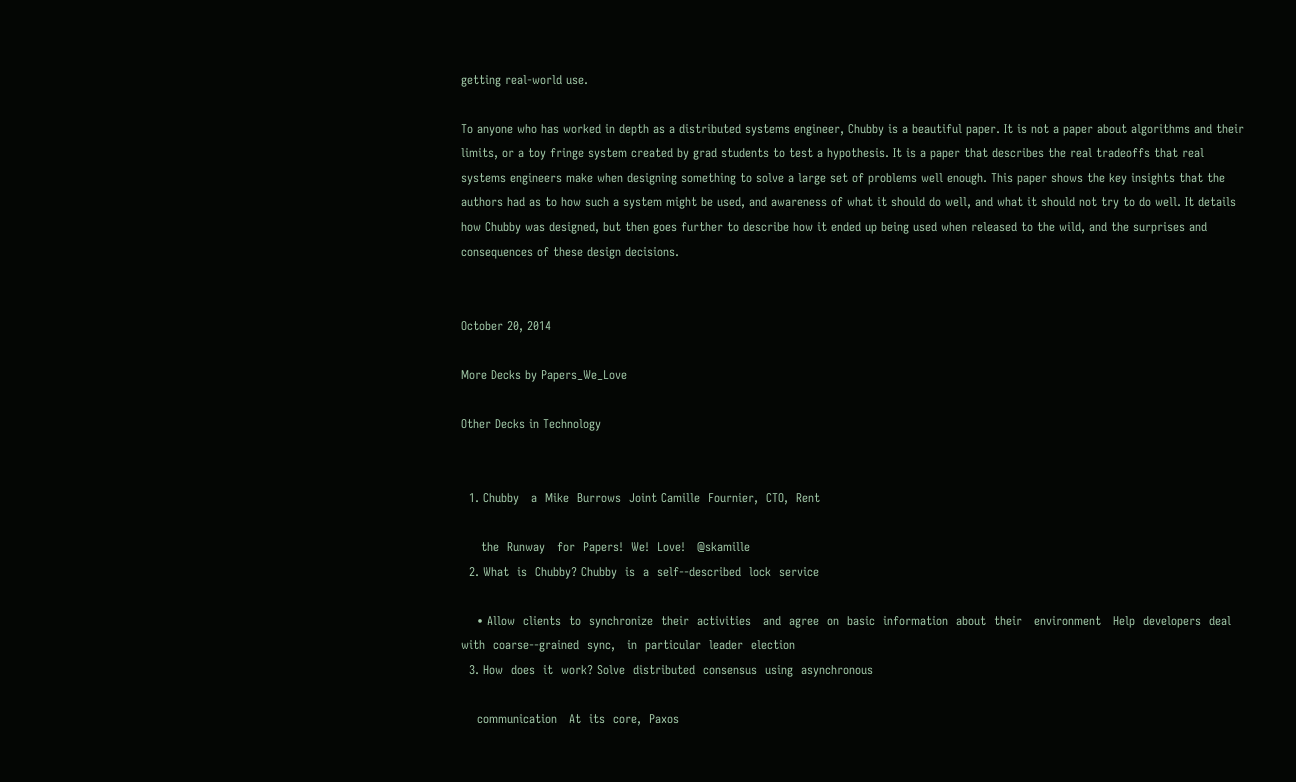getting real-world use.

To anyone who has worked in depth as a distributed systems engineer, Chubby is a beautiful paper. It is not a paper about algorithms and their limits, or a toy fringe system created by grad students to test a hypothesis. It is a paper that describes the real tradeoffs that real systems engineers make when designing something to solve a large set of problems well enough. This paper shows the key insights that the authors had as to how such a system might be used, and awareness of what it should do well, and what it should not try to do well. It details how Chubby was designed, but then goes further to describe how it ended up being used when released to the wild, and the surprises and consequences of these design decisions.


October 20, 2014

More Decks by Papers_We_Love

Other Decks in Technology


  1. Chubby   a  Mike  Burrows  Joint Camille  Fournier,  CTO,  Rent

     the  Runway   for  Papers!  We!  Love!   @skamille
  2. What  is  Chubby? Chubby  is  a  self-‐described  lock  service

    • Allow  clients  to  synchronize  their  activities   and  agree  on  basic  information  about  their   environment   Help  developers  deal  with  coarse-‐grained  sync,   in  particular  leader  election
  3. How  does  it  work? Solve  distributed  consensus  using  asynchronous

    communication   At  its  core,  Paxos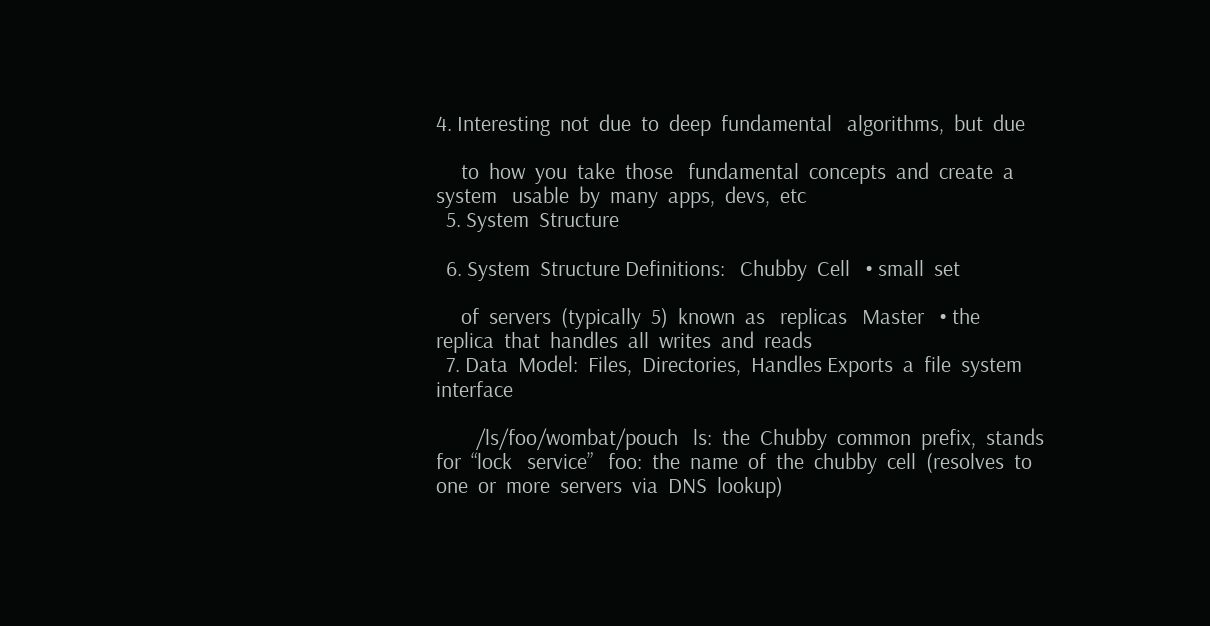4. Interesting  not  due  to  deep  fundamental   algorithms,  but  due

     to  how  you  take  those   fundamental  concepts  and  create  a  system   usable  by  many  apps,  devs,  etc
  5. System  Structure

  6. System  Structure Definitions:   Chubby  Cell   • small  set

     of  servers  (typically  5)  known  as   replicas   Master   • the  replica  that  handles  all  writes  and  reads
  7. Data  Model:  Files,  Directories,  Handles Exports  a  file  system  interface

        /ls/foo/wombat/pouch   ls:  the  Chubby  common  prefix,  stands  for  “lock   service”   foo:  the  name  of  the  chubby  cell  (resolves  to   one  or  more  servers  via  DNS  lookup)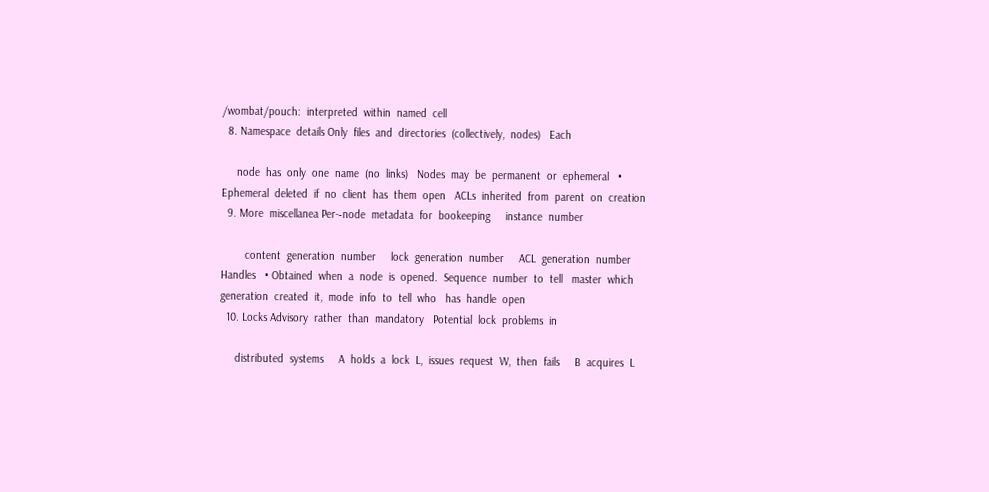/wombat/pouch:  interpreted  within  named  cell
  8. Namespace  details Only  files  and  directories  (collectively,  nodes)   Each

     node  has  only  one  name  (no  links)   Nodes  may  be  permanent  or  ephemeral   • Ephemeral  deleted  if  no  client  has  them  open   ACLs  inherited  from  parent  on  creation
  9. More  miscellanea Per-‐node  metadata  for  bookeeping     instance  number

        content  generation  number     lock  generation  number     ACL  generation  number   Handles   • Obtained  when  a  node  is  opened.  Sequence  number  to  tell   master  which  generation  created  it,  mode  info  to  tell  who   has  handle  open
  10. Locks Advisory  rather  than  mandatory   Potential  lock  problems  in

     distributed  systems     A  holds  a  lock  L,  issues  request  W,  then  fails     B  acquires  L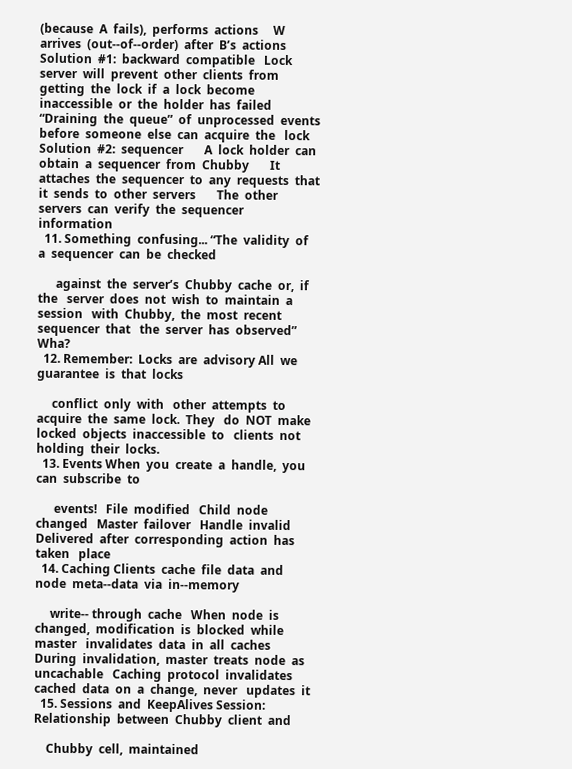(because  A  fails),  performs  actions     W  arrives  (out-‐of-‐order)  after  B’s  actions   Solution  #1:  backward  compatible   Lock  server  will  prevent  other  clients  from  getting  the  lock  if  a  lock  become   inaccessible  or  the  holder  has  failed   “Draining  the  queue”  of  unprocessed  events  before  someone  else  can  acquire  the   lock   Solution  #2:  sequencer       A  lock  holder  can  obtain  a  sequencer  from  Chubby       It  attaches  the  sequencer  to  any  requests  that  it  sends  to  other  servers       The  other  servers  can  verify  the  sequencer  information
  11. Something  confusing... “The  validity  of  a  sequencer  can  be  checked

      against  the  server’s  Chubby  cache  or,  if  the   server  does  not  wish  to  maintain  a  session   with  Chubby,  the  most  recent  sequencer  that   the  server  has  observed”   Wha?
  12. Remember:  Locks  are  advisory All  we  guarantee  is  that  locks

     conflict  only  with   other  attempts  to  acquire  the  same  lock.  They   do  NOT  make  locked  objects  inaccessible  to   clients  not  holding  their  locks.
  13. Events When  you  create  a  handle,  you  can  subscribe  to

      events!   File  modified   Child  node  changed   Master  failover   Handle  invalid   Delivered  after  corresponding  action  has  taken   place
  14. Caching Clients  cache  file  data  and  node  meta-‐data  via  in-‐memory

     write-‐ through  cache   When  node  is  changed,  modification  is  blocked  while  master   invalidates  data  in  all  caches   During  invalidation,  master  treats  node  as  uncachable   Caching  protocol  invalidates  cached  data  on  a  change,  never   updates  it
  15. Sessions  and  KeepAlives Session:  Relationship  between  Chubby  client  and

    Chubby  cell,  maintained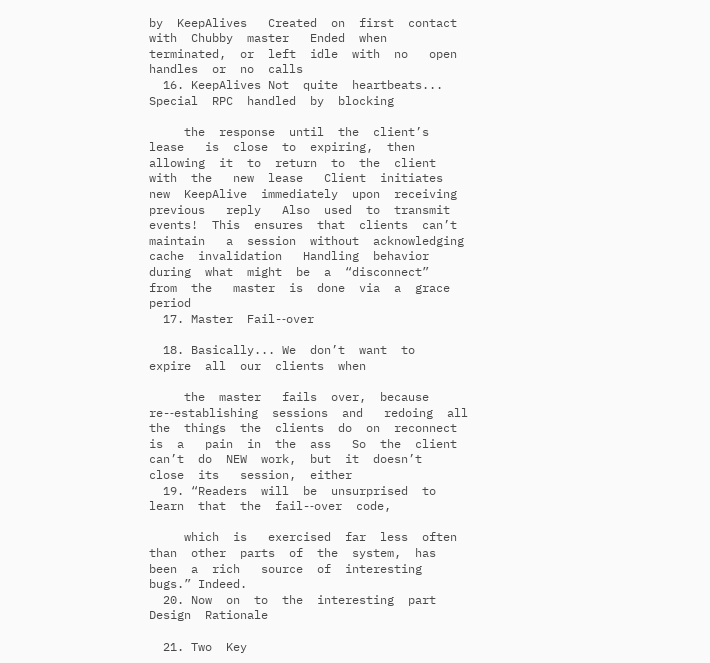by  KeepAlives   Created  on  first  contact  with  Chubby  master   Ended  when  terminated,  or  left  idle  with  no   open  handles  or  no  calls
  16. KeepAlives Not  quite  heartbeats...   Special  RPC  handled  by  blocking

     the  response  until  the  client’s  lease   is  close  to  expiring,  then  allowing  it  to  return  to  the  client  with  the   new  lease   Client  initiates  new  KeepAlive  immediately  upon  receiving  previous   reply   Also  used  to  transmit  events!  This  ensures  that  clients  can’t  maintain   a  session  without  acknowledging  cache  invalidation   Handling  behavior  during  what  might  be  a  “disconnect”  from  the   master  is  done  via  a  grace  period
  17. Master  Fail-‐over

  18. Basically... We  don’t  want  to  expire  all  our  clients  when

     the  master   fails  over,  because  re-‐establishing  sessions  and   redoing  all  the  things  the  clients  do  on  reconnect  is  a   pain  in  the  ass   So  the  client  can’t  do  NEW  work,  but  it  doesn’t  close  its   session,  either
  19. “Readers  will  be  unsurprised  to  learn  that  the  fail-‐over  code,

     which  is   exercised  far  less  often  than  other  parts  of  the  system,  has  been  a  rich   source  of  interesting  bugs.” Indeed.
  20. Now  on  to  the  interesting  part Design  Rationale

  21. Two  Key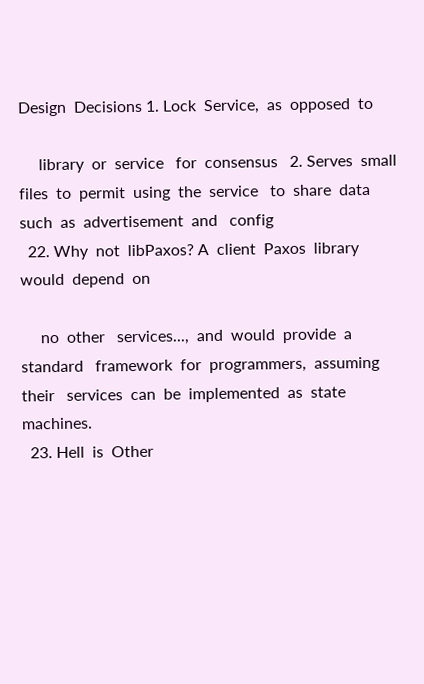Design  Decisions 1. Lock  Service,  as  opposed  to

     library  or  service   for  consensus   2. Serves  small  files  to  permit  using  the  service   to  share  data  such  as  advertisement  and   config
  22. Why  not  libPaxos? A  client  Paxos  library  would  depend  on

     no  other   services...,  and  would  provide  a  standard   framework  for  programmers,  assuming  their   services  can  be  implemented  as  state   machines.
  23. Hell  is  Other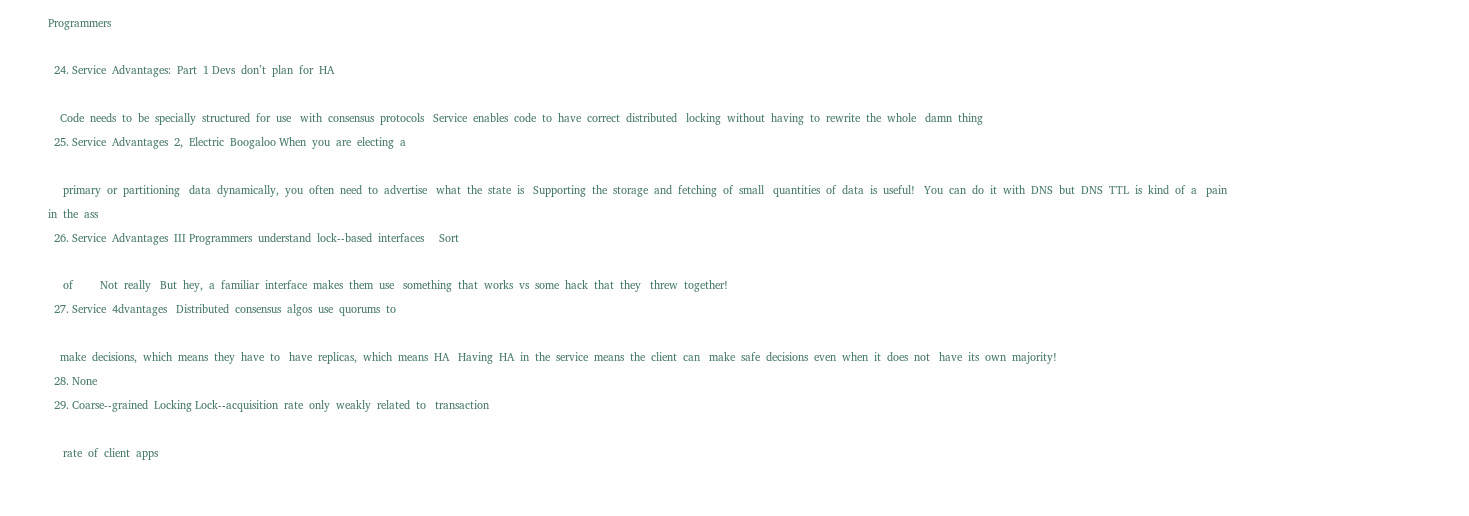Programmers

  24. Service  Advantages:  Part  1 Devs  don’t  plan  for  HA

    Code  needs  to  be  specially  structured  for  use   with  consensus  protocols   Service  enables  code  to  have  correct  distributed   locking  without  having  to  rewrite  the  whole   damn  thing
  25. Service  Advantages  2,  Electric  Boogaloo When  you  are  electing  a

     primary  or  partitioning   data  dynamically,  you  often  need  to  advertise   what  the  state  is   Supporting  the  storage  and  fetching  of  small   quantities  of  data  is  useful!   You  can  do  it  with  DNS  but  DNS  TTL  is  kind  of  a   pain  in  the  ass
  26. Service  Advantages  III Programmers  understand  lock-‐based  interfaces     Sort

     of         Not  really   But  hey,  a  familiar  interface  makes  them  use   something  that  works  vs  some  hack  that  they   threw  together!
  27. Service  4dvantages   Distributed  consensus  algos  use  quorums  to

    make  decisions,  which  means  they  have  to   have  replicas,  which  means  HA   Having  HA  in  the  service  means  the  client  can   make  safe  decisions  even  when  it  does  not   have  its  own  majority!
  28. None
  29. Coarse-‐grained  Locking Lock-‐acquisition  rate  only  weakly  related  to   transaction

     rate  of  client  apps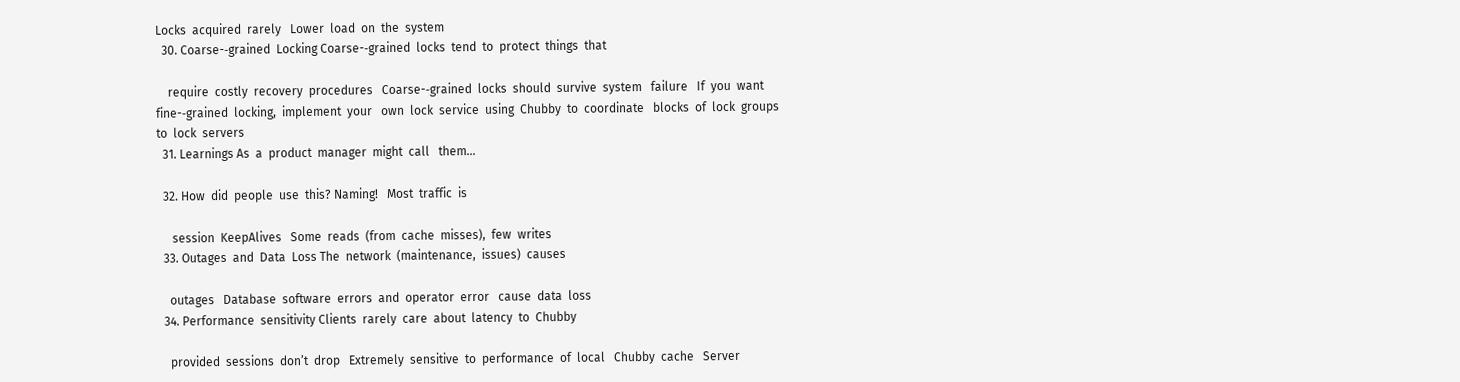Locks  acquired  rarely   Lower  load  on  the  system
  30. Coarse-‐grained  Locking Coarse-‐grained  locks  tend  to  protect  things  that

    require  costly  recovery  procedures   Coarse-‐grained  locks  should  survive  system   failure   If  you  want  fine-‐grained  locking,  implement  your   own  lock  service  using  Chubby  to  coordinate   blocks  of  lock  groups  to  lock  servers
  31. Learnings As  a  product  manager  might  call   them...

  32. How  did  people  use  this? Naming!   Most  traffic  is

     session  KeepAlives   Some  reads  (from  cache  misses),  few  writes
  33. Outages  and  Data  Loss The  network  (maintenance,  issues)  causes

    outages   Database  software  errors  and  operator  error   cause  data  loss
  34. Performance  sensitivity Clients  rarely  care  about  latency  to  Chubby

    provided  sessions  don’t  drop   Extremely  sensitive  to  performance  of  local   Chubby  cache   Server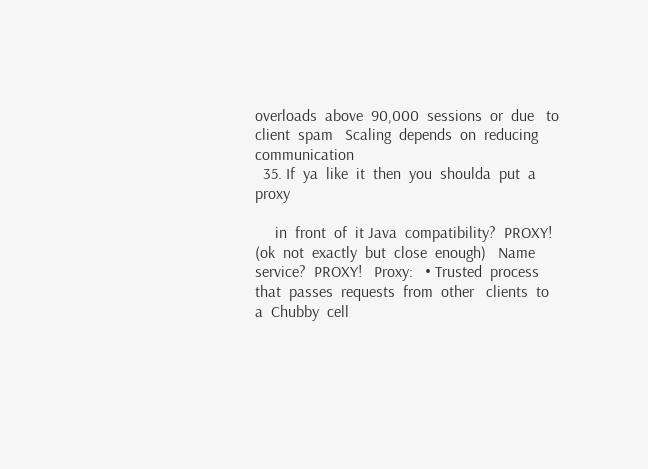overloads  above  90,000  sessions  or  due   to  client  spam   Scaling  depends  on  reducing  communication
  35. If  ya  like  it  then  you  shoulda  put  a  proxy

     in  front  of  it Java  compatibility?  PROXY!  (ok  not  exactly  but  close  enough)   Name  service?  PROXY!   Proxy:   • Trusted  process  that  passes  requests  from  other   clients  to  a  Chubby  cell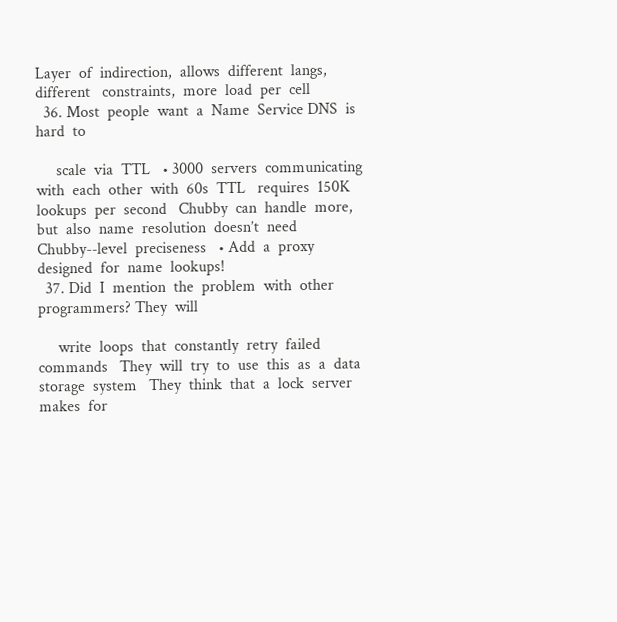Layer  of  indirection,  allows  different  langs,  different   constraints,  more  load  per  cell
  36. Most  people  want  a  Name  Service DNS  is  hard  to

     scale  via  TTL   • 3000  servers  communicating  with  each  other  with  60s  TTL   requires  150K  lookups  per  second   Chubby  can  handle  more,  but  also  name  resolution  doesn’t  need   Chubby-‐level  preciseness   • Add  a  proxy  designed  for  name  lookups!
  37. Did  I  mention  the  problem  with  other  programmers? They  will

     write  loops  that  constantly  retry  failed   commands   They  will  try  to  use  this  as  a  data  storage  system   They  think  that  a  lock  server  makes  for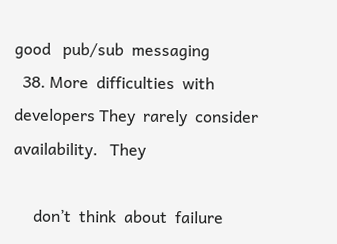good   pub/sub  messaging
  38. More  difficulties  with  developers They  rarely  consider  availability.   They

     don’t  think  about  failure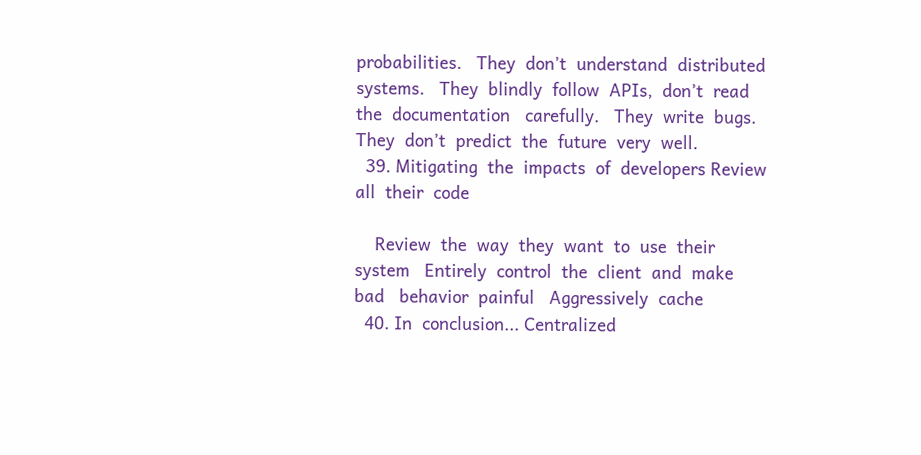probabilities.   They  don’t  understand  distributed  systems.   They  blindly  follow  APIs,  don’t  read  the  documentation   carefully.   They  write  bugs.   They  don’t  predict  the  future  very  well.
  39. Mitigating  the  impacts  of  developers Review  all  their  code

    Review  the  way  they  want  to  use  their  system   Entirely  control  the  client  and  make  bad   behavior  painful   Aggressively  cache
  40. In  conclusion... Centralized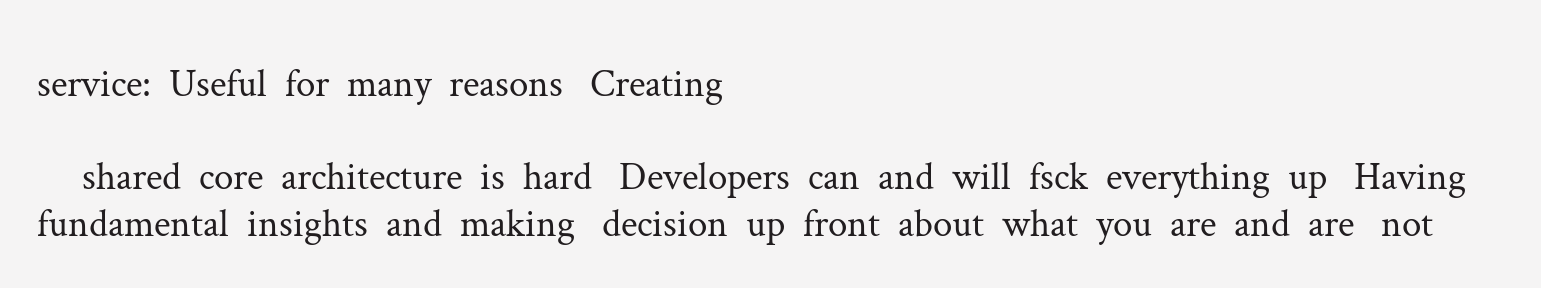service:  Useful  for  many  reasons   Creating

     shared  core  architecture  is  hard   Developers  can  and  will  fsck  everything  up   Having  fundamental  insights  and  making   decision  up  front  about  what  you  are  and  are   not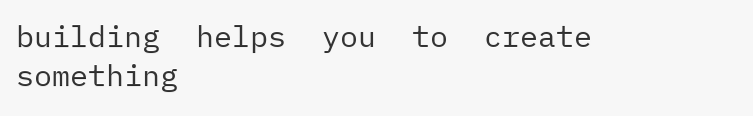building  helps  you  to  create  something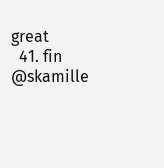great
  41. fin @skamille